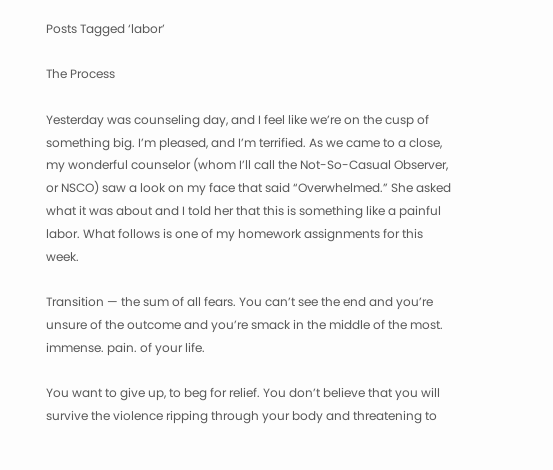Posts Tagged ‘labor’

The Process

Yesterday was counseling day, and I feel like we’re on the cusp of something big. I’m pleased, and I’m terrified. As we came to a close, my wonderful counselor (whom I’ll call the Not-So-Casual Observer, or NSCO) saw a look on my face that said “Overwhelmed.” She asked what it was about and I told her that this is something like a painful labor. What follows is one of my homework assignments for this week.

Transition — the sum of all fears. You can’t see the end and you’re unsure of the outcome and you’re smack in the middle of the most. immense. pain. of your life.

You want to give up, to beg for relief. You don’t believe that you will survive the violence ripping through your body and threatening to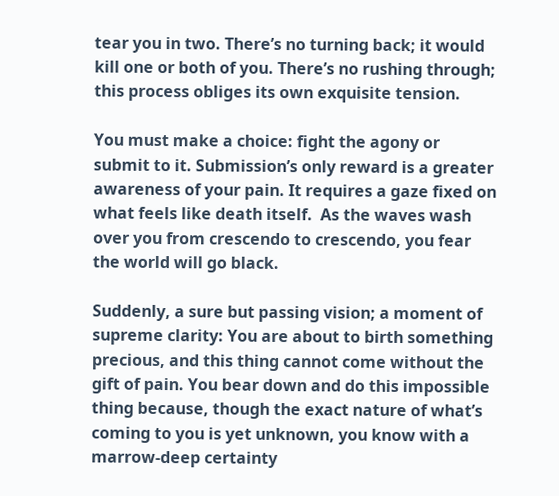tear you in two. There’s no turning back; it would kill one or both of you. There’s no rushing through; this process obliges its own exquisite tension.

You must make a choice: fight the agony or submit to it. Submission’s only reward is a greater awareness of your pain. It requires a gaze fixed on what feels like death itself.  As the waves wash over you from crescendo to crescendo, you fear the world will go black.

Suddenly, a sure but passing vision; a moment of supreme clarity: You are about to birth something precious, and this thing cannot come without the gift of pain. You bear down and do this impossible thing because, though the exact nature of what’s coming to you is yet unknown, you know with a marrow-deep certainty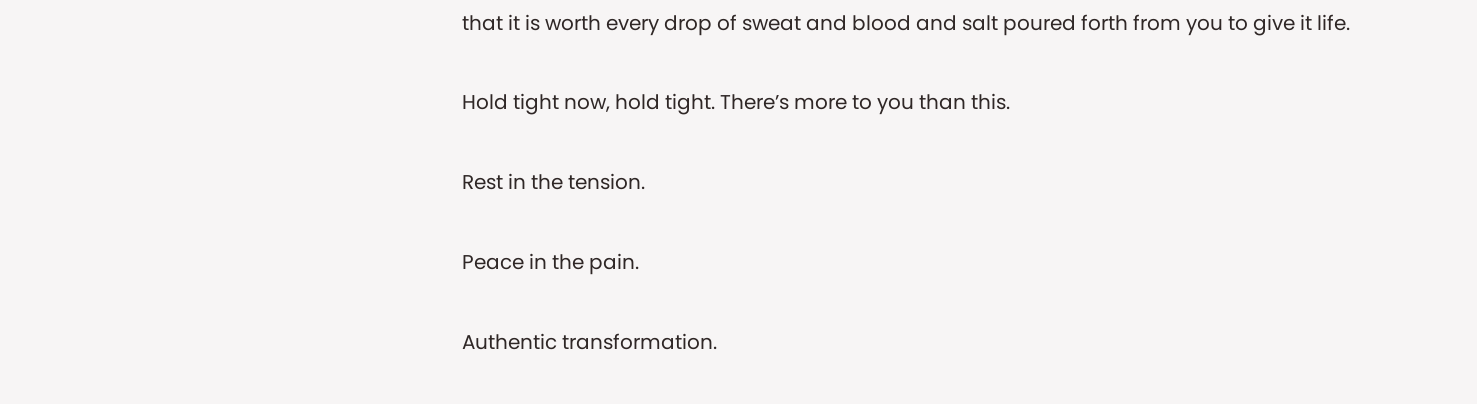that it is worth every drop of sweat and blood and salt poured forth from you to give it life.

Hold tight now, hold tight. There’s more to you than this.

Rest in the tension.

Peace in the pain.

Authentic transformation.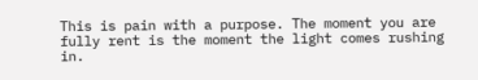This is pain with a purpose. The moment you are fully rent is the moment the light comes rushing in.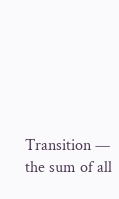Transition — the sum of all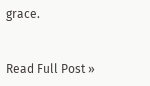grace.


Read Full Post »